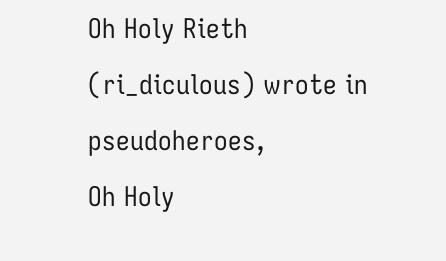Oh Holy Rieth (ri_diculous) wrote in pseudoheroes,
Oh Holy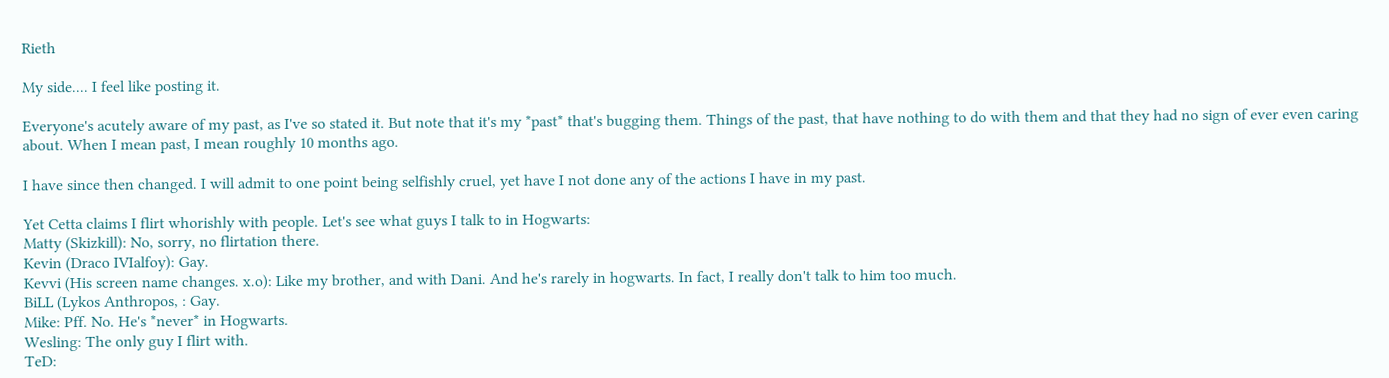Rieth

My side.... I feel like posting it.

Everyone's acutely aware of my past, as I've so stated it. But note that it's my *past* that's bugging them. Things of the past, that have nothing to do with them and that they had no sign of ever even caring about. When I mean past, I mean roughly 10 months ago.

I have since then changed. I will admit to one point being selfishly cruel, yet have I not done any of the actions I have in my past.

Yet Cetta claims I flirt whorishly with people. Let's see what guys I talk to in Hogwarts:
Matty (Skizkill): No, sorry, no flirtation there.
Kevin (Draco IVIalfoy): Gay.
Kevvi (His screen name changes. x.o): Like my brother, and with Dani. And he's rarely in hogwarts. In fact, I really don't talk to him too much.
BiLL (Lykos Anthropos, : Gay.
Mike: Pff. No. He's *never* in Hogwarts.
Wesling: The only guy I flirt with.
TeD: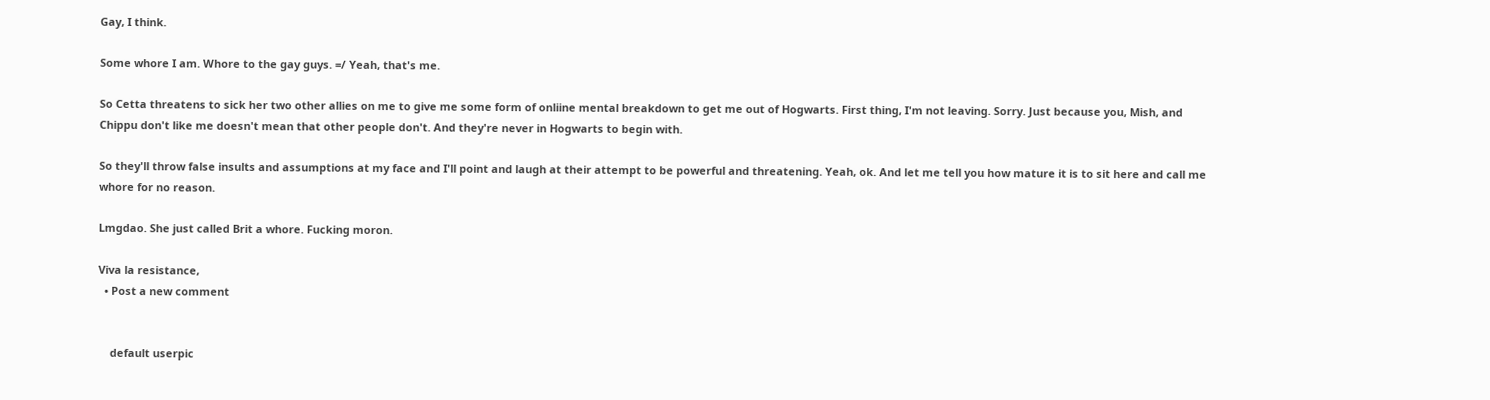Gay, I think.

Some whore I am. Whore to the gay guys. =/ Yeah, that's me.

So Cetta threatens to sick her two other allies on me to give me some form of onliine mental breakdown to get me out of Hogwarts. First thing, I'm not leaving. Sorry. Just because you, Mish, and Chippu don't like me doesn't mean that other people don't. And they're never in Hogwarts to begin with.

So they'll throw false insults and assumptions at my face and I'll point and laugh at their attempt to be powerful and threatening. Yeah, ok. And let me tell you how mature it is to sit here and call me whore for no reason.

Lmgdao. She just called Brit a whore. Fucking moron.

Viva la resistance,
  • Post a new comment


    default userpic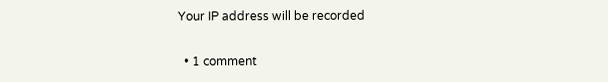Your IP address will be recorded

  • 1 comment